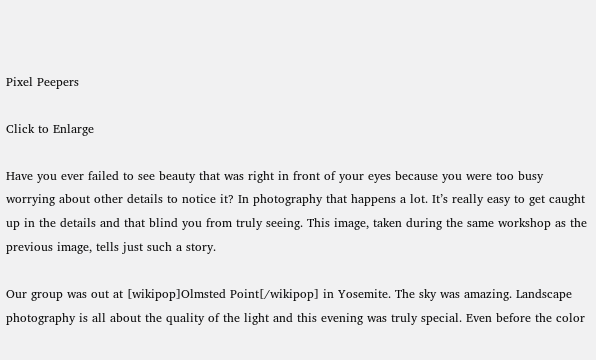Pixel Peepers

Click to Enlarge

Have you ever failed to see beauty that was right in front of your eyes because you were too busy worrying about other details to notice it? In photography that happens a lot. It’s really easy to get caught up in the details and that blind you from truly seeing. This image, taken during the same workshop as the previous image, tells just such a story.

Our group was out at [wikipop]Olmsted Point[/wikipop] in Yosemite. The sky was amazing. Landscape photography is all about the quality of the light and this evening was truly special. Even before the color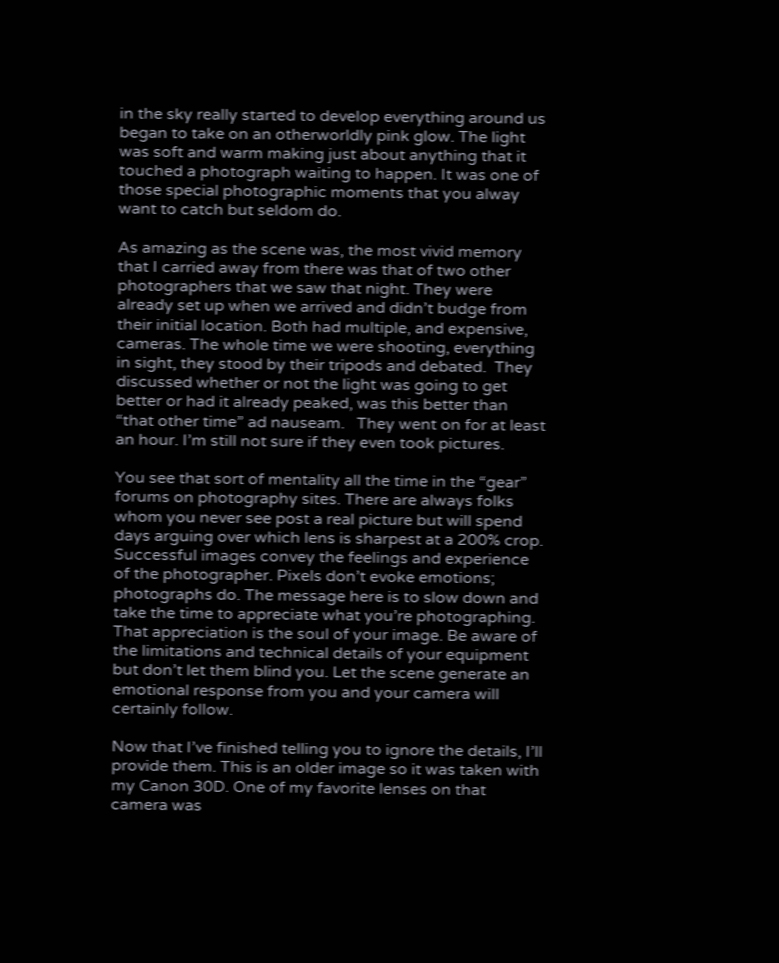in the sky really started to develop everything around us began to take on an otherworldly pink glow. The light was soft and warm making just about anything that it touched a photograph waiting to happen. It was one of those special photographic moments that you alway want to catch but seldom do.

As amazing as the scene was, the most vivid memory that I carried away from there was that of two other photographers that we saw that night. They were already set up when we arrived and didn’t budge from their initial location. Both had multiple, and expensive, cameras. The whole time we were shooting, everything in sight, they stood by their tripods and debated.  They discussed whether or not the light was going to get better or had it already peaked, was this better than “that other time” ad nauseam.   They went on for at least an hour. I’m still not sure if they even took pictures.

You see that sort of mentality all the time in the “gear” forums on photography sites. There are always folks whom you never see post a real picture but will spend days arguing over which lens is sharpest at a 200% crop. Successful images convey the feelings and experience of the photographer. Pixels don’t evoke emotions; photographs do. The message here is to slow down and take the time to appreciate what you’re photographing. That appreciation is the soul of your image. Be aware of the limitations and technical details of your equipment but don’t let them blind you. Let the scene generate an emotional response from you and your camera will certainly follow.

Now that I’ve finished telling you to ignore the details, I’ll provide them. This is an older image so it was taken with my Canon 30D. One of my favorite lenses on that camera was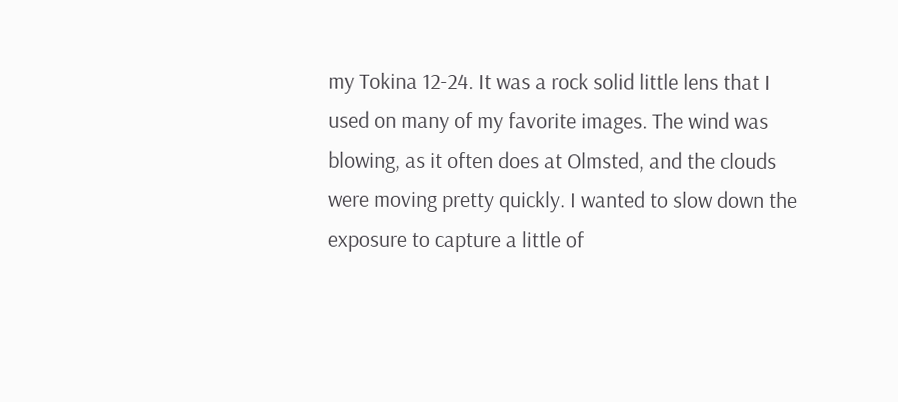my Tokina 12-24. It was a rock solid little lens that I used on many of my favorite images. The wind was blowing, as it often does at Olmsted, and the clouds were moving pretty quickly. I wanted to slow down the exposure to capture a little of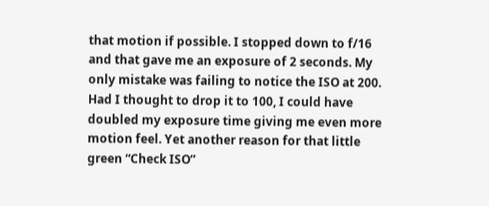that motion if possible. I stopped down to f/16 and that gave me an exposure of 2 seconds. My only mistake was failing to notice the ISO at 200. Had I thought to drop it to 100, I could have doubled my exposure time giving me even more motion feel. Yet another reason for that little green “Check ISO”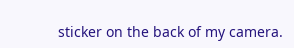sticker on the back of my camera.